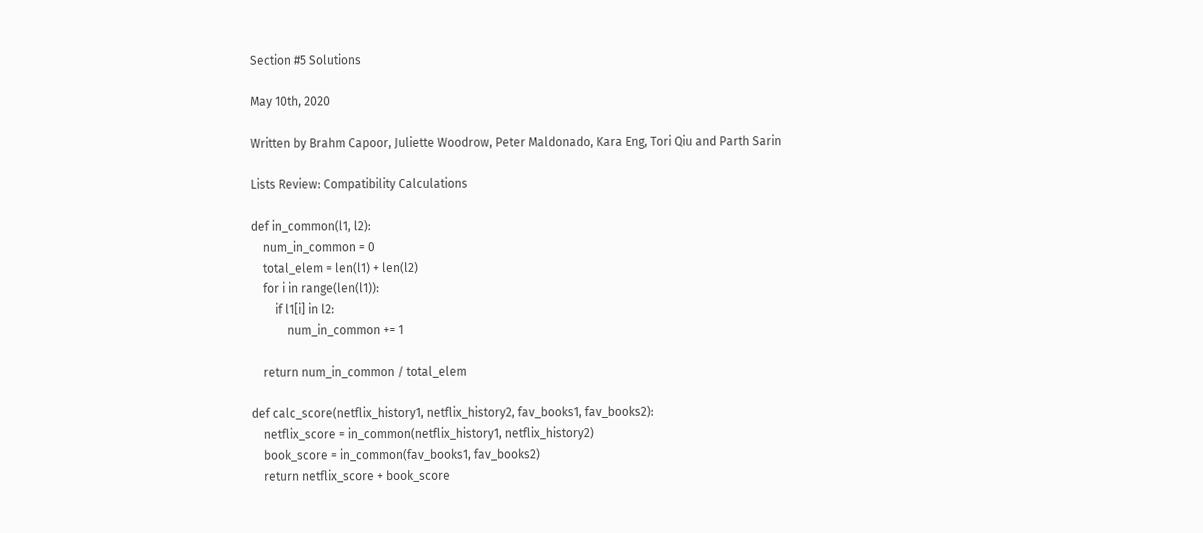Section #5 Solutions

May 10th, 2020

Written by Brahm Capoor, Juliette Woodrow, Peter Maldonado, Kara Eng, Tori Qiu and Parth Sarin

Lists Review: Compatibility Calculations

def in_common(l1, l2):
    num_in_common = 0
    total_elem = len(l1) + len(l2)
    for i in range(len(l1)):
        if l1[i] in l2:
            num_in_common += 1

    return num_in_common / total_elem

def calc_score(netflix_history1, netflix_history2, fav_books1, fav_books2):
    netflix_score = in_common(netflix_history1, netflix_history2)
    book_score = in_common(fav_books1, fav_books2)
    return netflix_score + book_score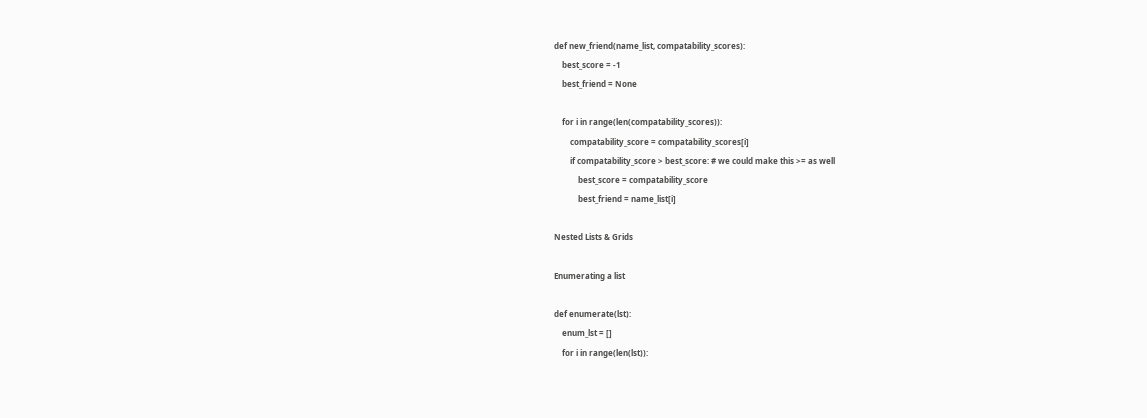def new_friend(name_list, compatability_scores):
    best_score = -1
    best_friend = None

    for i in range(len(compatability_scores)):
        compatability_score = compatability_scores[i]
        if compatability_score > best_score: # we could make this >= as well
            best_score = compatability_score
            best_friend = name_list[i]

Nested Lists & Grids

Enumerating a list

def enumerate(lst):
    enum_lst = []
    for i in range(len(lst)):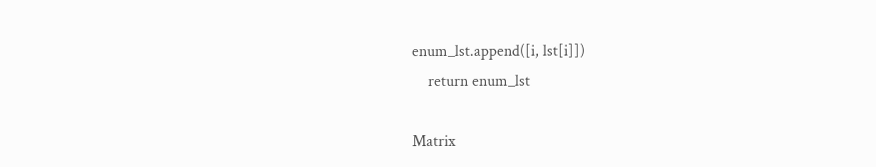enum_lst.append([i, lst[i]])
    return enum_lst

Matrix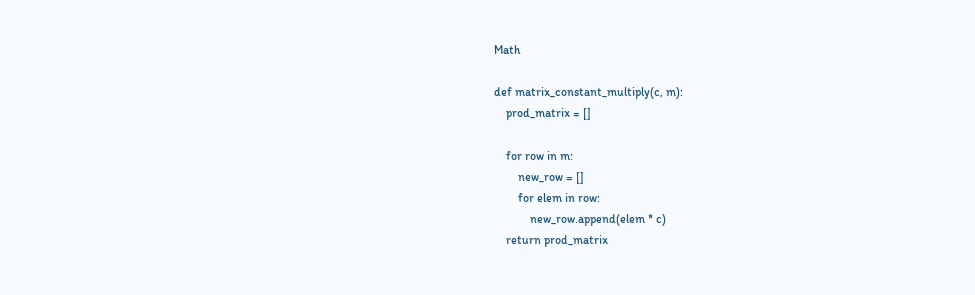Math

def matrix_constant_multiply(c, m):
    prod_matrix = []

    for row in m:
        new_row = []
        for elem in row:
            new_row.append(elem * c)
    return prod_matrix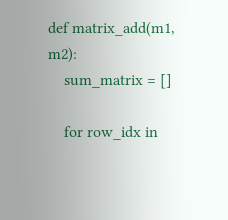def matrix_add(m1, m2):
    sum_matrix = []

    for row_idx in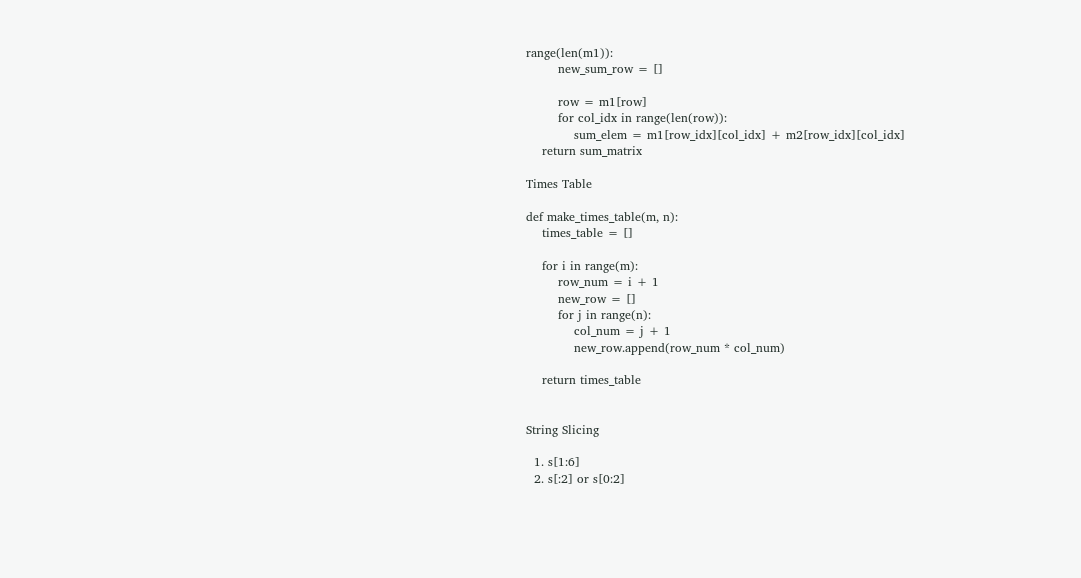range(len(m1)):
        new_sum_row = []

        row = m1[row]
        for col_idx in range(len(row)):
            sum_elem = m1[row_idx][col_idx] + m2[row_idx][col_idx]
    return sum_matrix

Times Table

def make_times_table(m, n):
    times_table = []

    for i in range(m):
        row_num = i + 1
        new_row = []
        for j in range(n):
            col_num = j + 1
            new_row.append(row_num * col_num)

    return times_table


String Slicing

  1. s[1:6]
  2. s[:2] or s[0:2]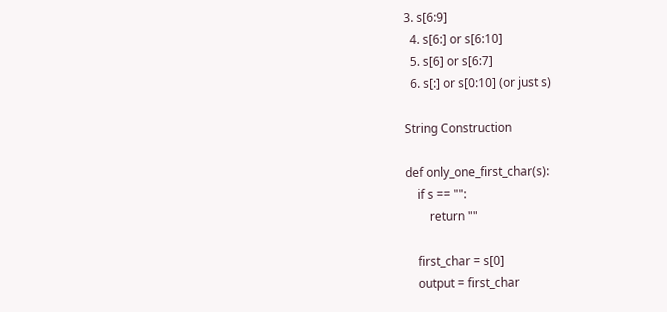3. s[6:9]
  4. s[6:] or s[6:10]
  5. s[6] or s[6:7]
  6. s[:] or s[0:10] (or just s)

String Construction

def only_one_first_char(s):
    if s == "":
        return ""

    first_char = s[0]
    output = first_char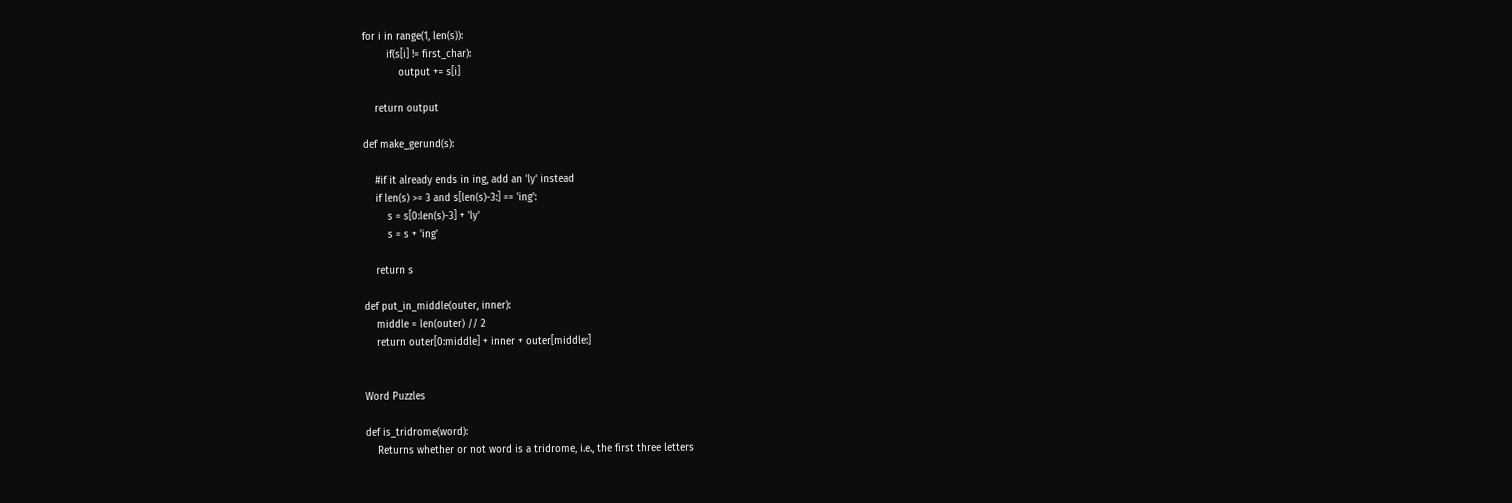for i in range(1, len(s)):
        if(s[i] != first_char):
            output += s[i]

    return output

def make_gerund(s):

    #if it already ends in ing, add an 'ly' instead
    if len(s) >= 3 and s[len(s)-3:] == 'ing':
        s = s[0:len(s)-3] + 'ly'
        s = s + 'ing'

    return s

def put_in_middle(outer, inner):
    middle = len(outer) // 2
    return outer[0:middle] + inner + outer[middle:]


Word Puzzles

def is_tridrome(word):
    Returns whether or not word is a tridrome, i.e., the first three letters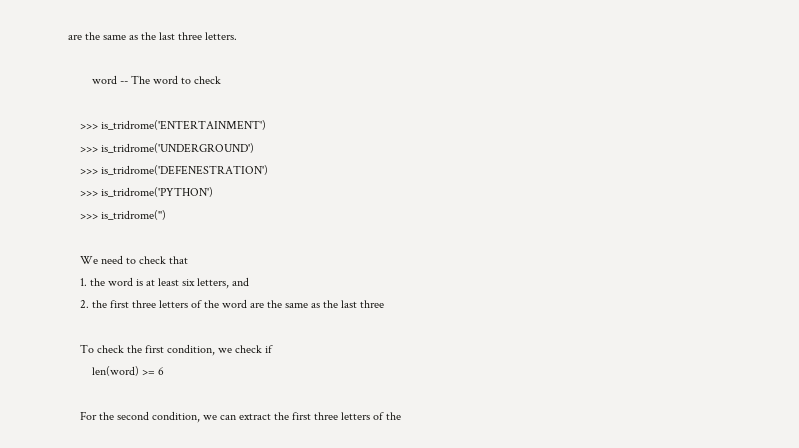are the same as the last three letters.

        word -- The word to check

    >>> is_tridrome('ENTERTAINMENT')
    >>> is_tridrome('UNDERGROUND')
    >>> is_tridrome('DEFENESTRATION')
    >>> is_tridrome('PYTHON')
    >>> is_tridrome('')

    We need to check that
    1. the word is at least six letters, and
    2. the first three letters of the word are the same as the last three

    To check the first condition, we check if
        len(word) >= 6

    For the second condition, we can extract the first three letters of the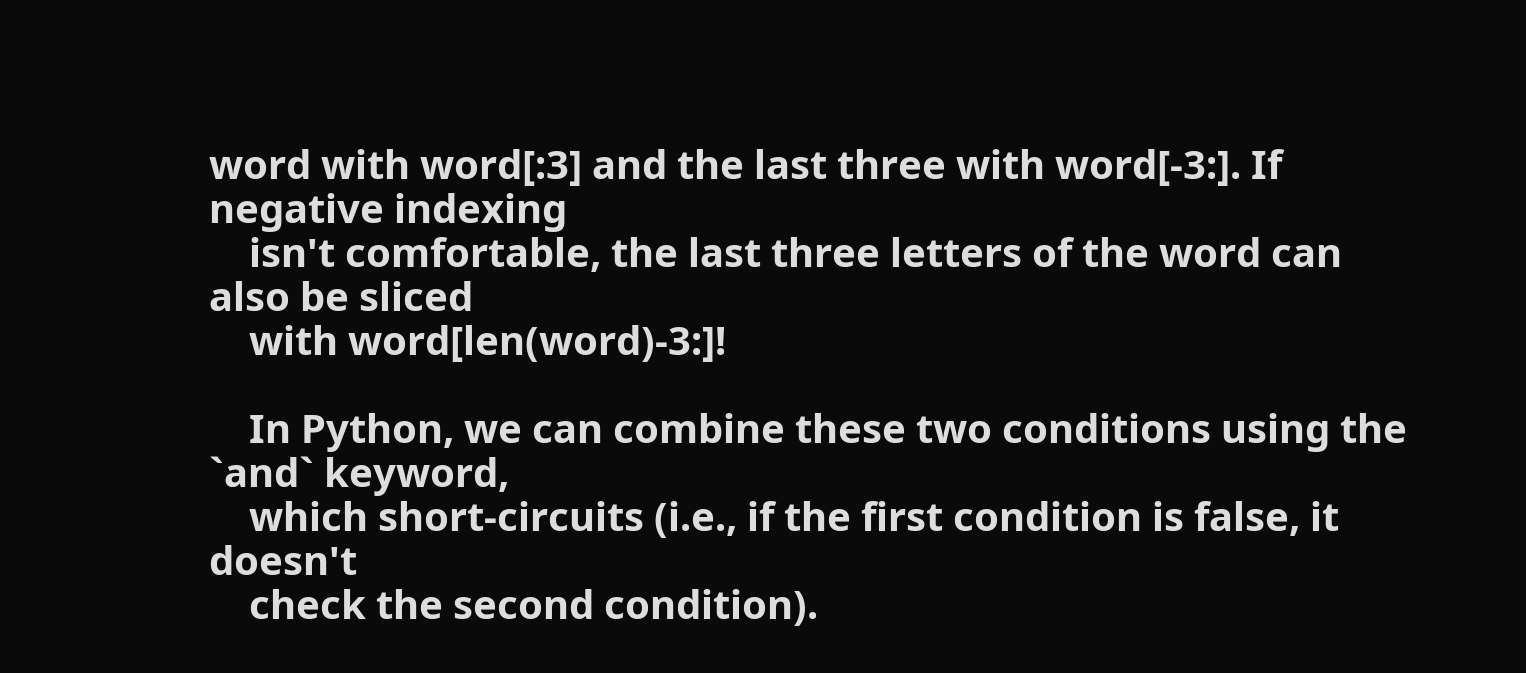word with word[:3] and the last three with word[-3:]. If negative indexing
    isn't comfortable, the last three letters of the word can also be sliced
    with word[len(word)-3:]!

    In Python, we can combine these two conditions using the `and` keyword,
    which short-circuits (i.e., if the first condition is false, it doesn't
    check the second condition).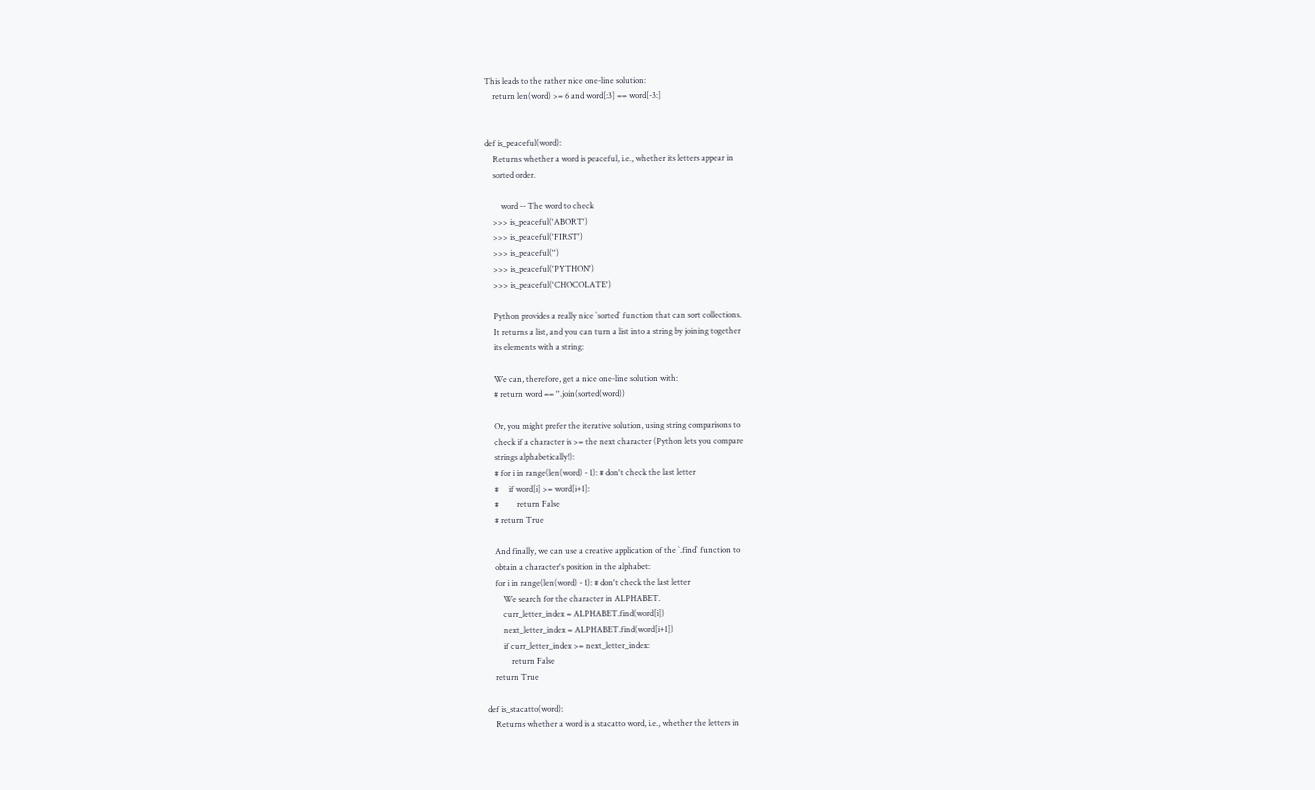This leads to the rather nice one-line solution:
    return len(word) >= 6 and word[:3] == word[-3:]


def is_peaceful(word):
    Returns whether a word is peaceful, i.e., whether its letters appear in
    sorted order.

        word -- The word to check
    >>> is_peaceful('ABORT')
    >>> is_peaceful('FIRST')
    >>> is_peaceful('')
    >>> is_peaceful('PYTHON')
    >>> is_peaceful('CHOCOLATE')

    Python provides a really nice `sorted` function that can sort collections.
    It returns a list, and you can turn a list into a string by joining together
    its elements with a string:

    We can, therefore, get a nice one-line solution with:
    # return word == ''.join(sorted(word))

    Or, you might prefer the iterative solution, using string comparisons to
    check if a character is >= the next character (Python lets you compare
    strings alphabetically!):
    # for i in range(len(word) - 1): # don't check the last letter
    #     if word[i] >= word[i+1]:
    #         return False
    # return True

    And finally, we can use a creative application of the `.find` function to
    obtain a character's position in the alphabet:
    for i in range(len(word) - 1): # don't check the last letter
        We search for the character in ALPHABET.
        curr_letter_index = ALPHABET.find(word[i])
        next_letter_index = ALPHABET.find(word[i+1])
        if curr_letter_index >= next_letter_index:
            return False
    return True

def is_stacatto(word):
    Returns whether a word is a stacatto word, i.e., whether the letters in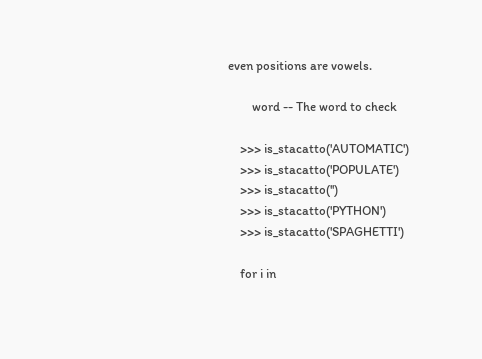even positions are vowels.

        word -- The word to check

    >>> is_stacatto('AUTOMATIC')
    >>> is_stacatto('POPULATE')
    >>> is_stacatto('')
    >>> is_stacatto('PYTHON')
    >>> is_stacatto('SPAGHETTI')

    for i in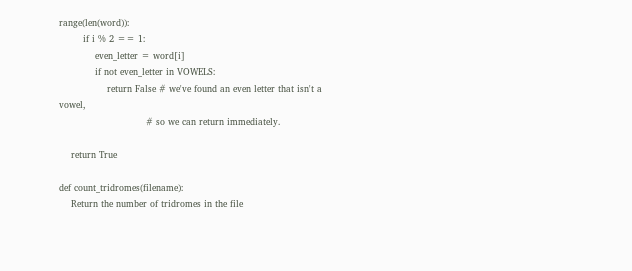range(len(word)):
        if i % 2 == 1:
            even_letter = word[i]
            if not even_letter in VOWELS:
                return False # we've found an even letter that isn't a vowel,
                             # so we can return immediately.

    return True

def count_tridromes(filename):
    Return the number of tridromes in the file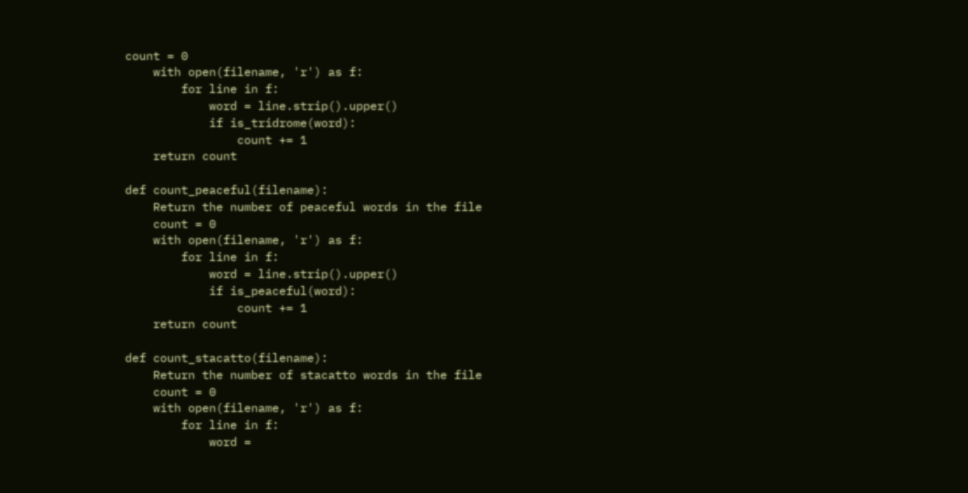count = 0
    with open(filename, 'r') as f:
        for line in f:
            word = line.strip().upper()
            if is_tridrome(word):
                count += 1
    return count

def count_peaceful(filename):
    Return the number of peaceful words in the file
    count = 0
    with open(filename, 'r') as f:
        for line in f:
            word = line.strip().upper()
            if is_peaceful(word):
                count += 1
    return count

def count_stacatto(filename):
    Return the number of stacatto words in the file
    count = 0
    with open(filename, 'r') as f:
        for line in f:
            word =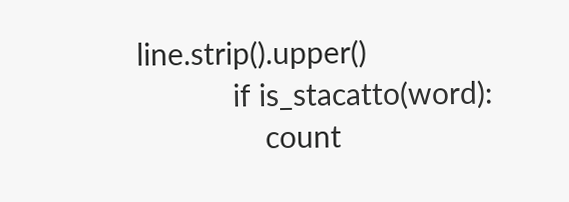line.strip().upper()
            if is_stacatto(word):
                count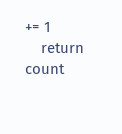+= 1
    return count